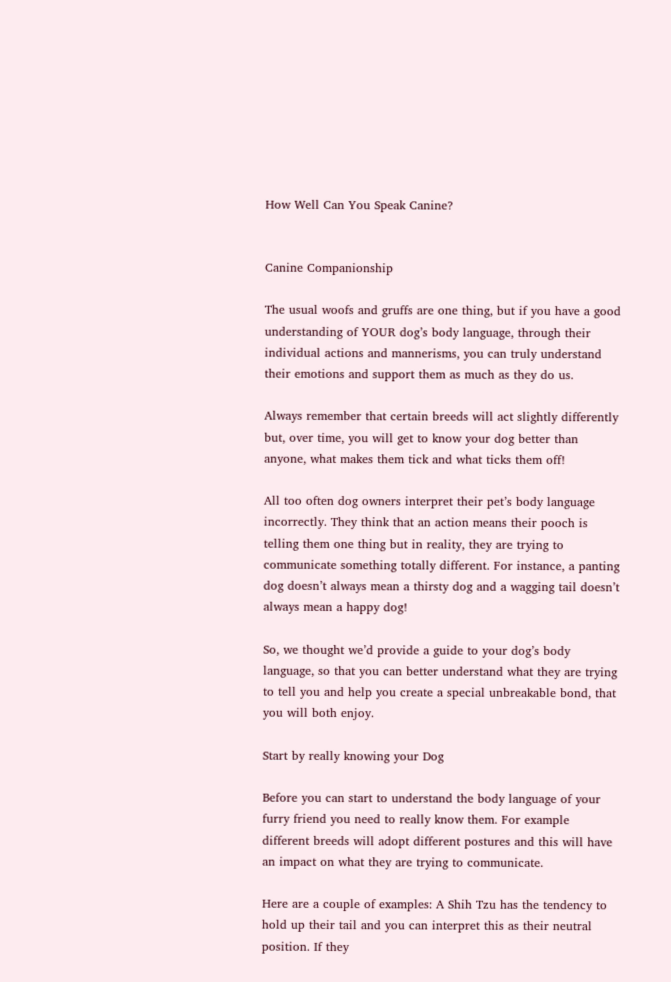How Well Can You Speak Canine?


Canine Companionship

The usual woofs and gruffs are one thing, but if you have a good understanding of YOUR dog’s body language, through their individual actions and mannerisms, you can truly understand their emotions and support them as much as they do us.

Always remember that certain breeds will act slightly differently but, over time, you will get to know your dog better than anyone, what makes them tick and what ticks them off!

All too often dog owners interpret their pet’s body language incorrectly. They think that an action means their pooch is telling them one thing but in reality, they are trying to communicate something totally different. For instance, a panting dog doesn’t always mean a thirsty dog and a wagging tail doesn’t always mean a happy dog!

So, we thought we’d provide a guide to your dog’s body language, so that you can better understand what they are trying to tell you and help you create a special unbreakable bond, that you will both enjoy.

Start by really knowing your Dog

Before you can start to understand the body language of your furry friend you need to really know them. For example different breeds will adopt different postures and this will have an impact on what they are trying to communicate.

Here are a couple of examples: A Shih Tzu has the tendency to hold up their tail and you can interpret this as their neutral position. If they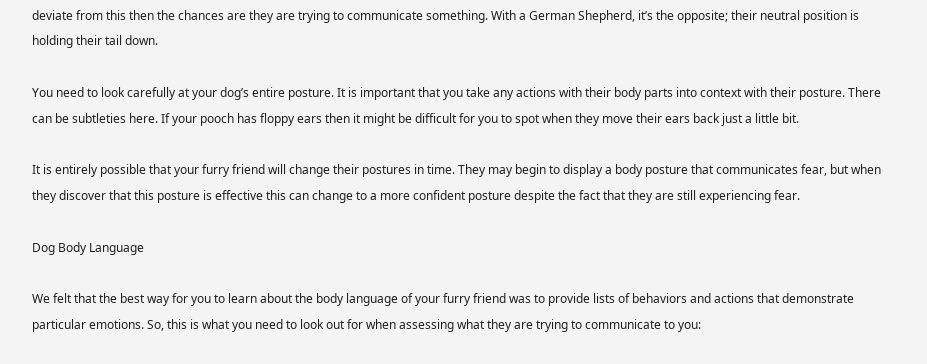deviate from this then the chances are they are trying to communicate something. With a German Shepherd, it’s the opposite; their neutral position is holding their tail down.

You need to look carefully at your dog’s entire posture. It is important that you take any actions with their body parts into context with their posture. There can be subtleties here. If your pooch has floppy ears then it might be difficult for you to spot when they move their ears back just a little bit.

It is entirely possible that your furry friend will change their postures in time. They may begin to display a body posture that communicates fear, but when they discover that this posture is effective this can change to a more confident posture despite the fact that they are still experiencing fear.

Dog Body Language

We felt that the best way for you to learn about the body language of your furry friend was to provide lists of behaviors and actions that demonstrate particular emotions. So, this is what you need to look out for when assessing what they are trying to communicate to you: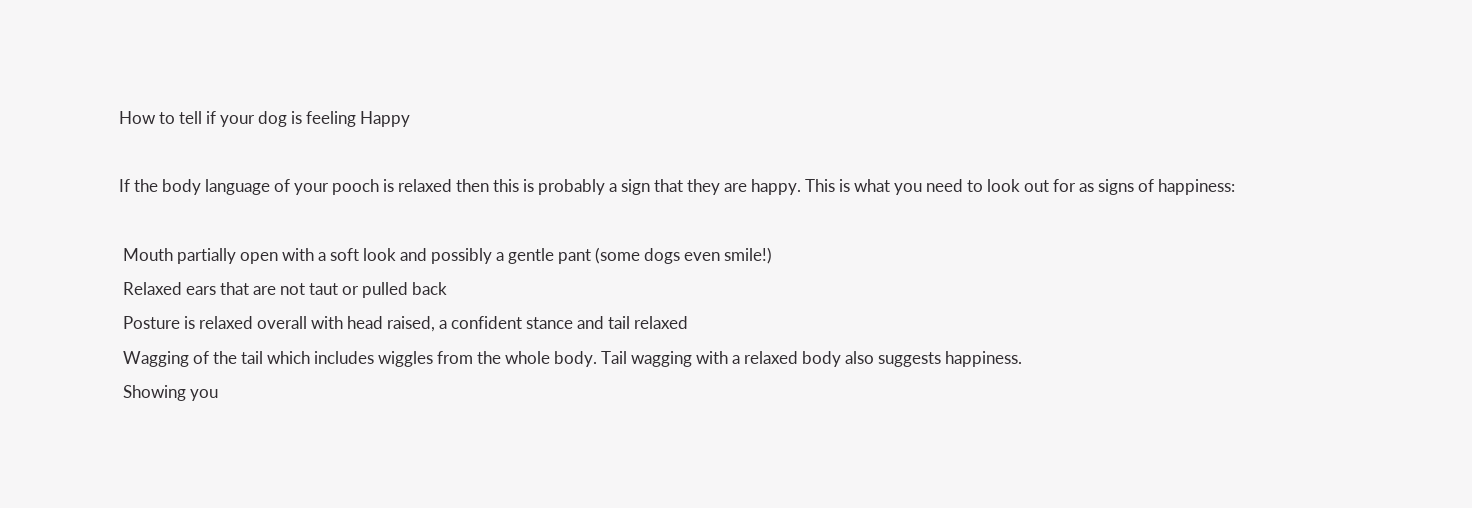How to tell if your dog is feeling Happy

If the body language of your pooch is relaxed then this is probably a sign that they are happy. This is what you need to look out for as signs of happiness:

 Mouth partially open with a soft look and possibly a gentle pant (some dogs even smile!)
 Relaxed ears that are not taut or pulled back
 Posture is relaxed overall with head raised, a confident stance and tail relaxed
 Wagging of the tail which includes wiggles from the whole body. Tail wagging with a relaxed body also suggests happiness.
 Showing you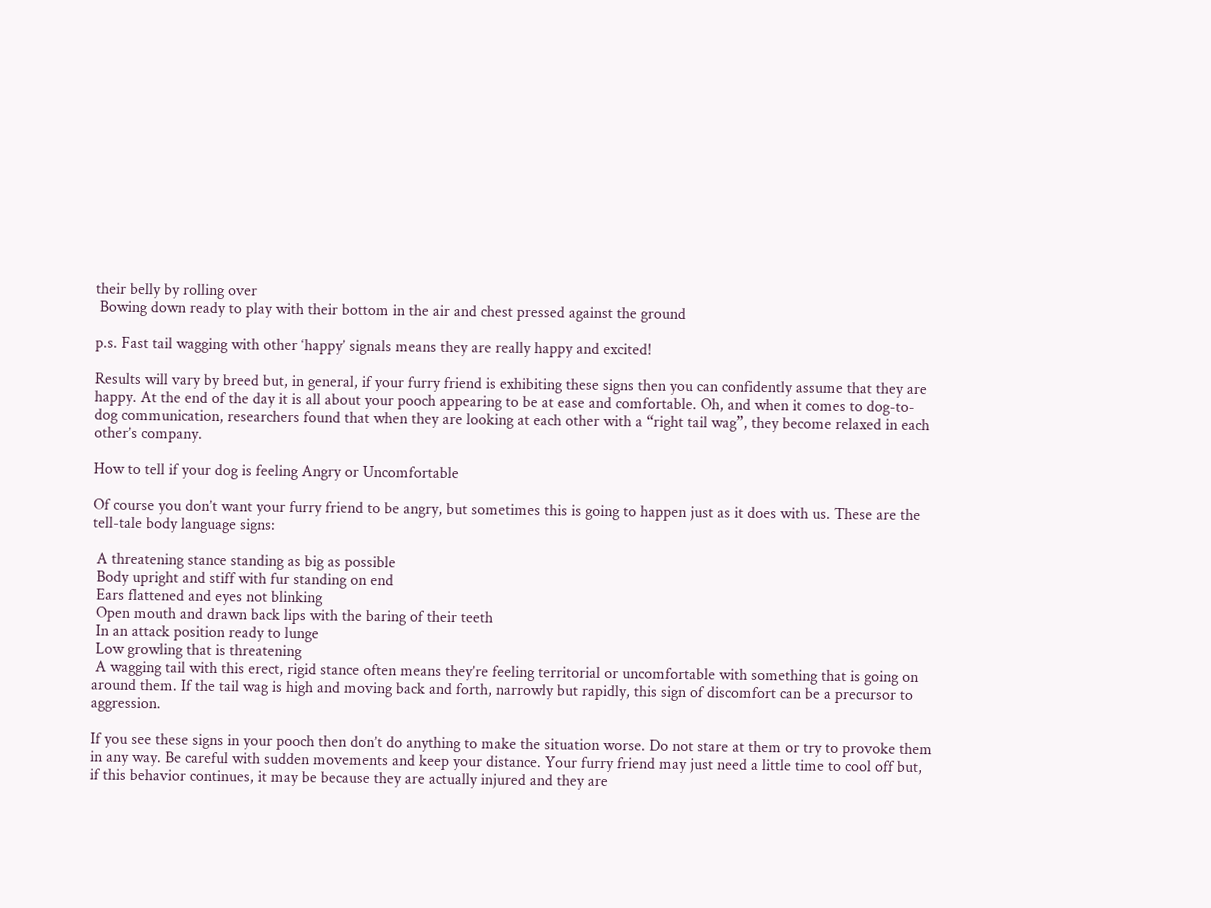their belly by rolling over
 Bowing down ready to play with their bottom in the air and chest pressed against the ground

p.s. Fast tail wagging with other ‘happy’ signals means they are really happy and excited!

Results will vary by breed but, in general, if your furry friend is exhibiting these signs then you can confidently assume that they are happy. At the end of the day it is all about your pooch appearing to be at ease and comfortable. Oh, and when it comes to dog-to-dog communication, researchers found that when they are looking at each other with a “right tail wag”, they become relaxed in each other’s company.

How to tell if your dog is feeling Angry or Uncomfortable

Of course you don’t want your furry friend to be angry, but sometimes this is going to happen just as it does with us. These are the tell-tale body language signs:

 A threatening stance standing as big as possible
 Body upright and stiff with fur standing on end
 Ears flattened and eyes not blinking
 Open mouth and drawn back lips with the baring of their teeth
 In an attack position ready to lunge
 Low growling that is threatening
 A wagging tail with this erect, rigid stance often means they’re feeling territorial or uncomfortable with something that is going on around them. If the tail wag is high and moving back and forth, narrowly but rapidly, this sign of discomfort can be a precursor to aggression.

If you see these signs in your pooch then don’t do anything to make the situation worse. Do not stare at them or try to provoke them in any way. Be careful with sudden movements and keep your distance. Your furry friend may just need a little time to cool off but, if this behavior continues, it may be because they are actually injured and they are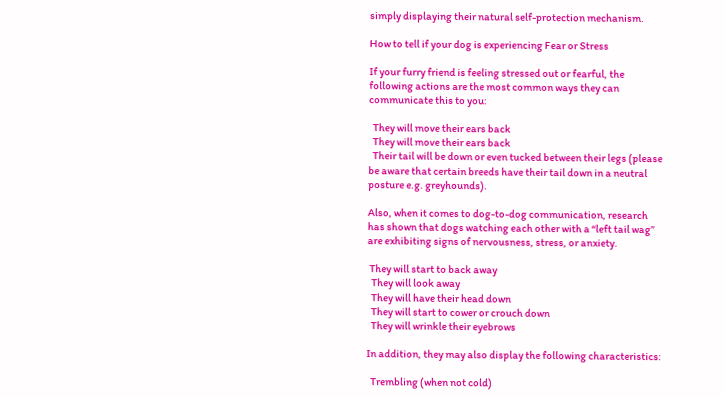simply displaying their natural self-protection mechanism.

How to tell if your dog is experiencing Fear or Stress

If your furry friend is feeling stressed out or fearful, the following actions are the most common ways they can communicate this to you:

  They will move their ears back
  They will move their ears back
  Their tail will be down or even tucked between their legs (please be aware that certain breeds have their tail down in a neutral posture e.g. greyhounds).

Also, when it comes to dog-to-dog communication, research has shown that dogs watching each other with a “left tail wag” are exhibiting signs of nervousness, stress, or anxiety.

 They will start to back away
  They will look away
  They will have their head down
  They will start to cower or crouch down
  They will wrinkle their eyebrows

In addition, they may also display the following characteristics:

  Trembling (when not cold)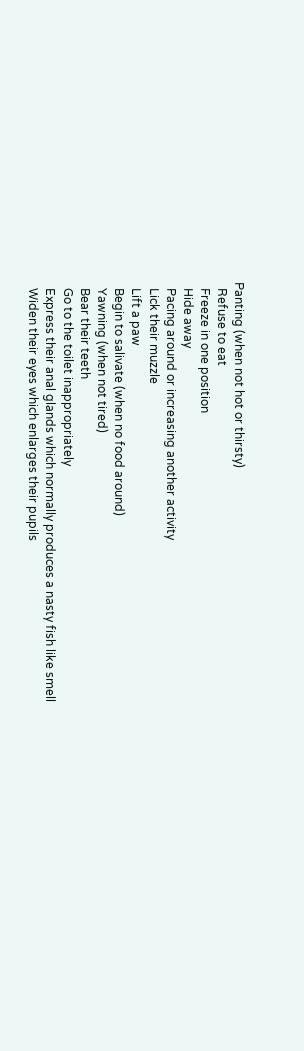Panting (when not hot or thirsty)
  Refuse to eat
  Freeze in one position
  Hide away
  Pacing around or increasing another activity
  Lick their muzzle
  Lift a paw
  Begin to salivate (when no food around)
  Yawning (when not tired)
  Bear their teeth
  Go to the toilet inappropriately
  Express their anal glands which normally produces a nasty fish like smell
  Widen their eyes which enlarges their pupils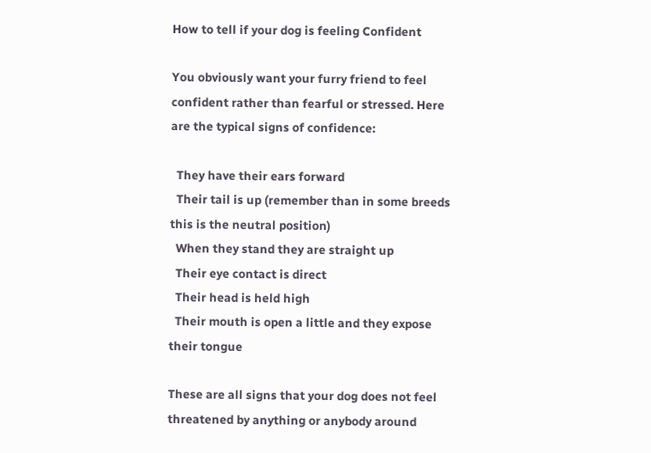How to tell if your dog is feeling Confident

You obviously want your furry friend to feel confident rather than fearful or stressed. Here are the typical signs of confidence:

  They have their ears forward
  Their tail is up (remember than in some breeds this is the neutral position)
  When they stand they are straight up
  Their eye contact is direct
  Their head is held high
  Their mouth is open a little and they expose their tongue

These are all signs that your dog does not feel threatened by anything or anybody around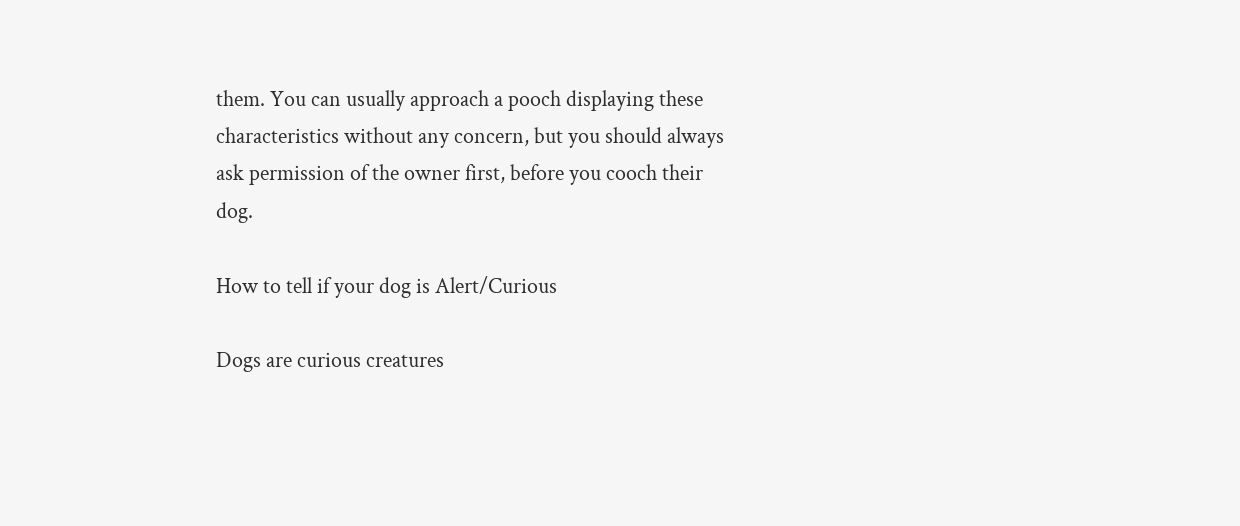them. You can usually approach a pooch displaying these characteristics without any concern, but you should always ask permission of the owner first, before you cooch their dog.

How to tell if your dog is Alert/Curious

Dogs are curious creatures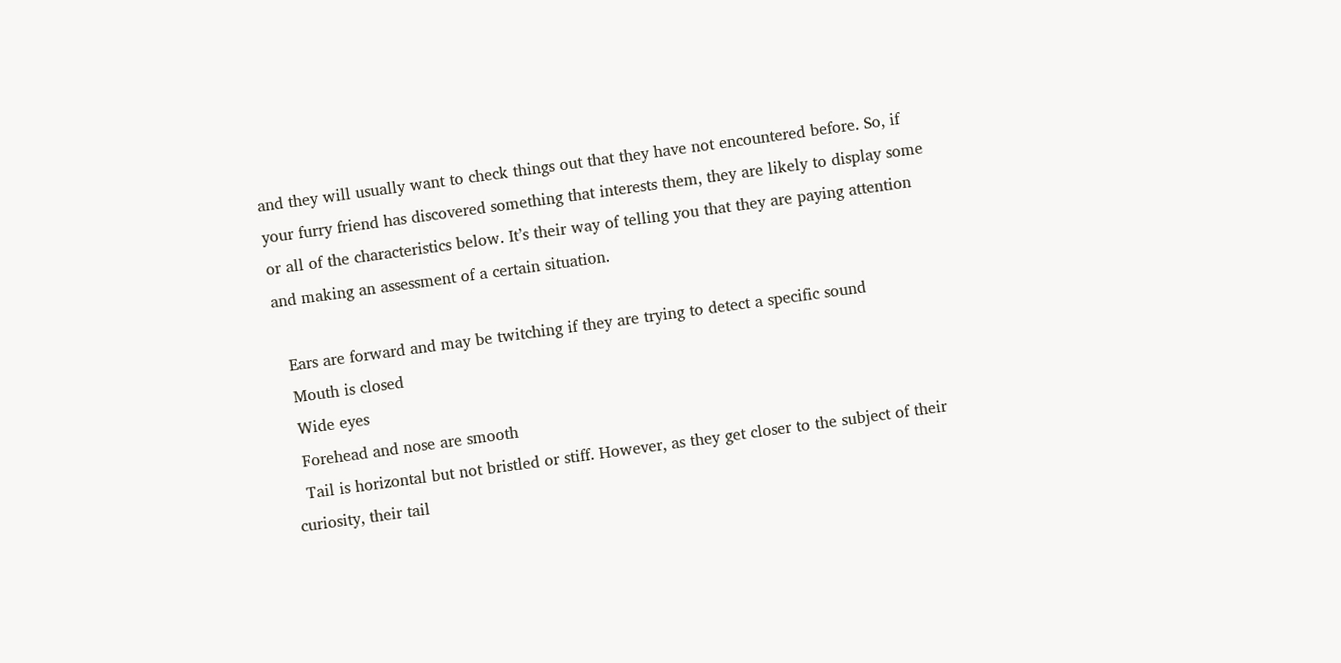and they will usually want to check things out that they have not encountered before. So, if your furry friend has discovered something that interests them, they are likely to display some or all of the characteristics below. It’s their way of telling you that they are paying attention and making an assessment of a certain situation.

  Ears are forward and may be twitching if they are trying to detect a specific sound
  Mouth is closed
  Wide eyes
  Forehead and nose are smooth
  Tail is horizontal but not bristled or stiff. However, as they get closer to the subject of their curiosity, their tail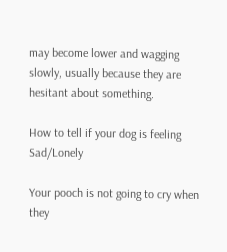may become lower and wagging slowly, usually because they are hesitant about something.

How to tell if your dog is feeling Sad/Lonely

Your pooch is not going to cry when they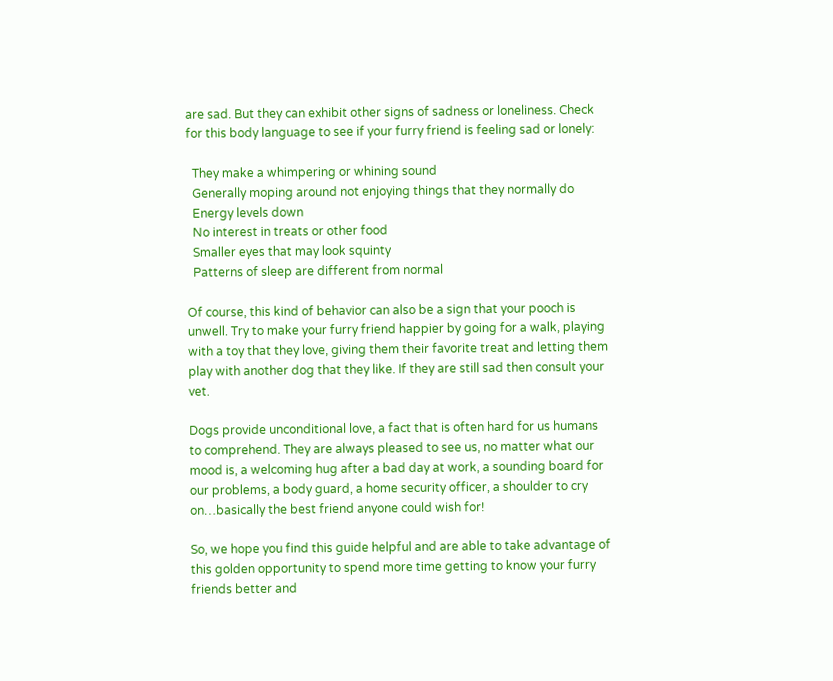are sad. But they can exhibit other signs of sadness or loneliness. Check for this body language to see if your furry friend is feeling sad or lonely:

  They make a whimpering or whining sound
  Generally moping around not enjoying things that they normally do
  Energy levels down
  No interest in treats or other food
  Smaller eyes that may look squinty
  Patterns of sleep are different from normal

Of course, this kind of behavior can also be a sign that your pooch is unwell. Try to make your furry friend happier by going for a walk, playing with a toy that they love, giving them their favorite treat and letting them play with another dog that they like. If they are still sad then consult your vet.

Dogs provide unconditional love, a fact that is often hard for us humans to comprehend. They are always pleased to see us, no matter what our mood is, a welcoming hug after a bad day at work, a sounding board for our problems, a body guard, a home security officer, a shoulder to cry on…basically the best friend anyone could wish for!

So, we hope you find this guide helpful and are able to take advantage of this golden opportunity to spend more time getting to know your furry friends better and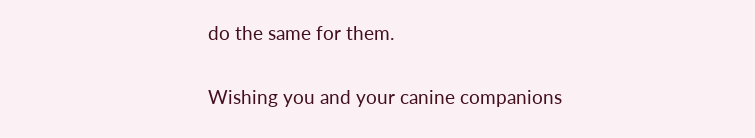do the same for them.

Wishing you and your canine companions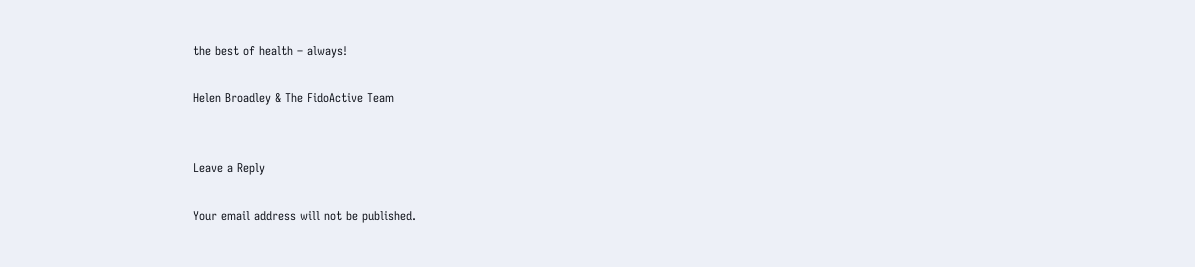the best of health – always!

Helen Broadley & The FidoActive Team


Leave a Reply

Your email address will not be published.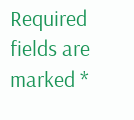Required fields are marked *